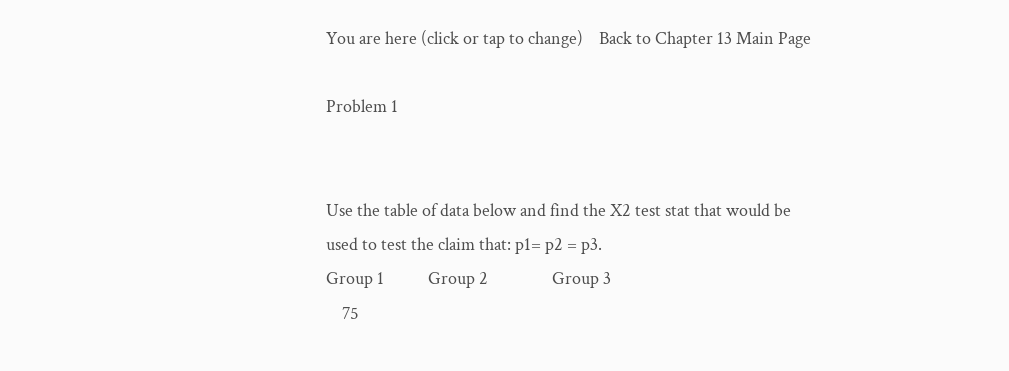You are here (click or tap to change)    Back to Chapter 13 Main Page

Problem 1


Use the table of data below and find the X2 test stat that would be used to test the claim that: p1= p2 = p3.
Group 1           Group 2                Group 3
    75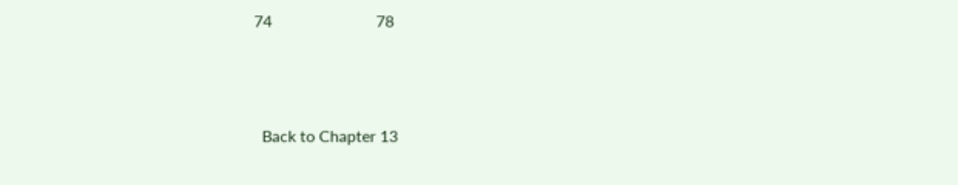74                          78



  Back to Chapter 13